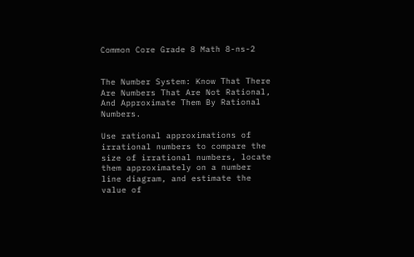Common Core Grade 8 Math 8-ns-2


The Number System: Know That There Are Numbers That Are Not Rational, And Approximate Them By Rational Numbers.

Use rational approximations of irrational numbers to compare the size of irrational numbers, locate them approximately on a number line diagram, and estimate the value of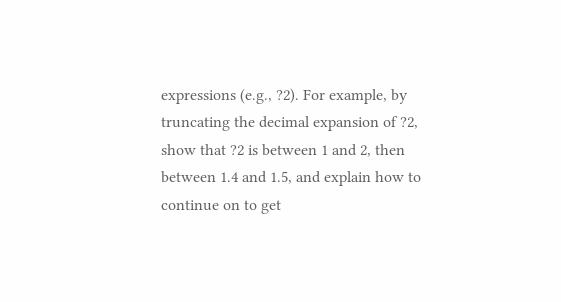expressions (e.g., ?2). For example, by truncating the decimal expansion of ?2, show that ?2 is between 1 and 2, then between 1.4 and 1.5, and explain how to continue on to get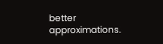better approximations.